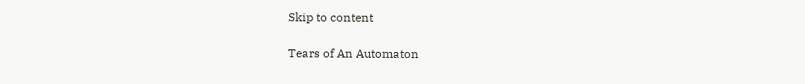Skip to content

Tears of An Automaton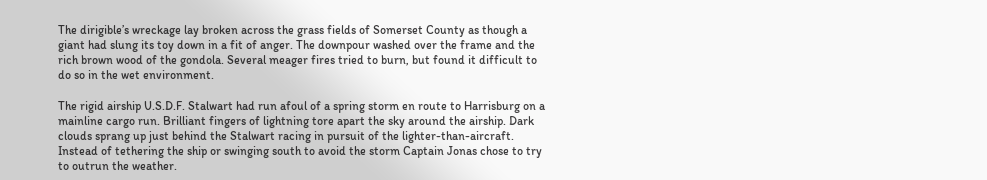The dirigible’s wreckage lay broken across the grass fields of Somerset County as though a giant had slung its toy down in a fit of anger. The downpour washed over the frame and the rich brown wood of the gondola. Several meager fires tried to burn, but found it difficult to do so in the wet environment.

The rigid airship U.S.D.F. Stalwart had run afoul of a spring storm en route to Harrisburg on a mainline cargo run. Brilliant fingers of lightning tore apart the sky around the airship. Dark clouds sprang up just behind the Stalwart racing in pursuit of the lighter-than-aircraft. Instead of tethering the ship or swinging south to avoid the storm Captain Jonas chose to try to outrun the weather.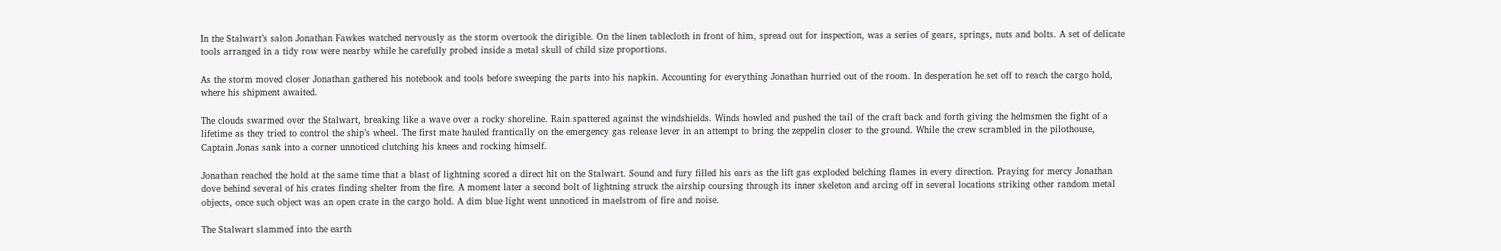In the Stalwart’s salon Jonathan Fawkes watched nervously as the storm overtook the dirigible. On the linen tablecloth in front of him, spread out for inspection, was a series of gears, springs, nuts and bolts. A set of delicate tools arranged in a tidy row were nearby while he carefully probed inside a metal skull of child size proportions.

As the storm moved closer Jonathan gathered his notebook and tools before sweeping the parts into his napkin. Accounting for everything Jonathan hurried out of the room. In desperation he set off to reach the cargo hold, where his shipment awaited.

The clouds swarmed over the Stalwart, breaking like a wave over a rocky shoreline. Rain spattered against the windshields. Winds howled and pushed the tail of the craft back and forth giving the helmsmen the fight of a lifetime as they tried to control the ship’s wheel. The first mate hauled frantically on the emergency gas release lever in an attempt to bring the zeppelin closer to the ground. While the crew scrambled in the pilothouse, Captain Jonas sank into a corner unnoticed clutching his knees and rocking himself.

Jonathan reached the hold at the same time that a blast of lightning scored a direct hit on the Stalwart. Sound and fury filled his ears as the lift gas exploded belching flames in every direction. Praying for mercy Jonathan dove behind several of his crates finding shelter from the fire. A moment later a second bolt of lightning struck the airship coursing through its inner skeleton and arcing off in several locations striking other random metal objects, once such object was an open crate in the cargo hold. A dim blue light went unnoticed in maelstrom of fire and noise.

The Stalwart slammed into the earth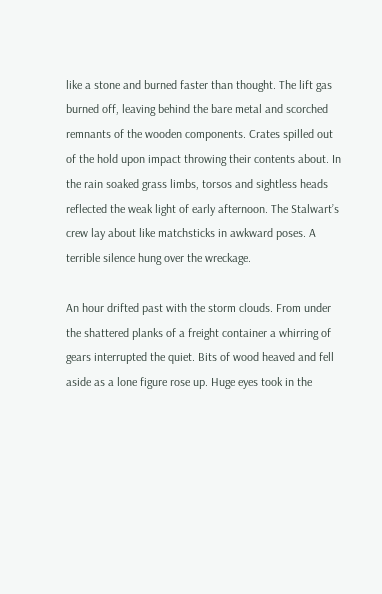like a stone and burned faster than thought. The lift gas burned off, leaving behind the bare metal and scorched remnants of the wooden components. Crates spilled out of the hold upon impact throwing their contents about. In the rain soaked grass limbs, torsos and sightless heads reflected the weak light of early afternoon. The Stalwart’s crew lay about like matchsticks in awkward poses. A terrible silence hung over the wreckage.

An hour drifted past with the storm clouds. From under the shattered planks of a freight container a whirring of gears interrupted the quiet. Bits of wood heaved and fell aside as a lone figure rose up. Huge eyes took in the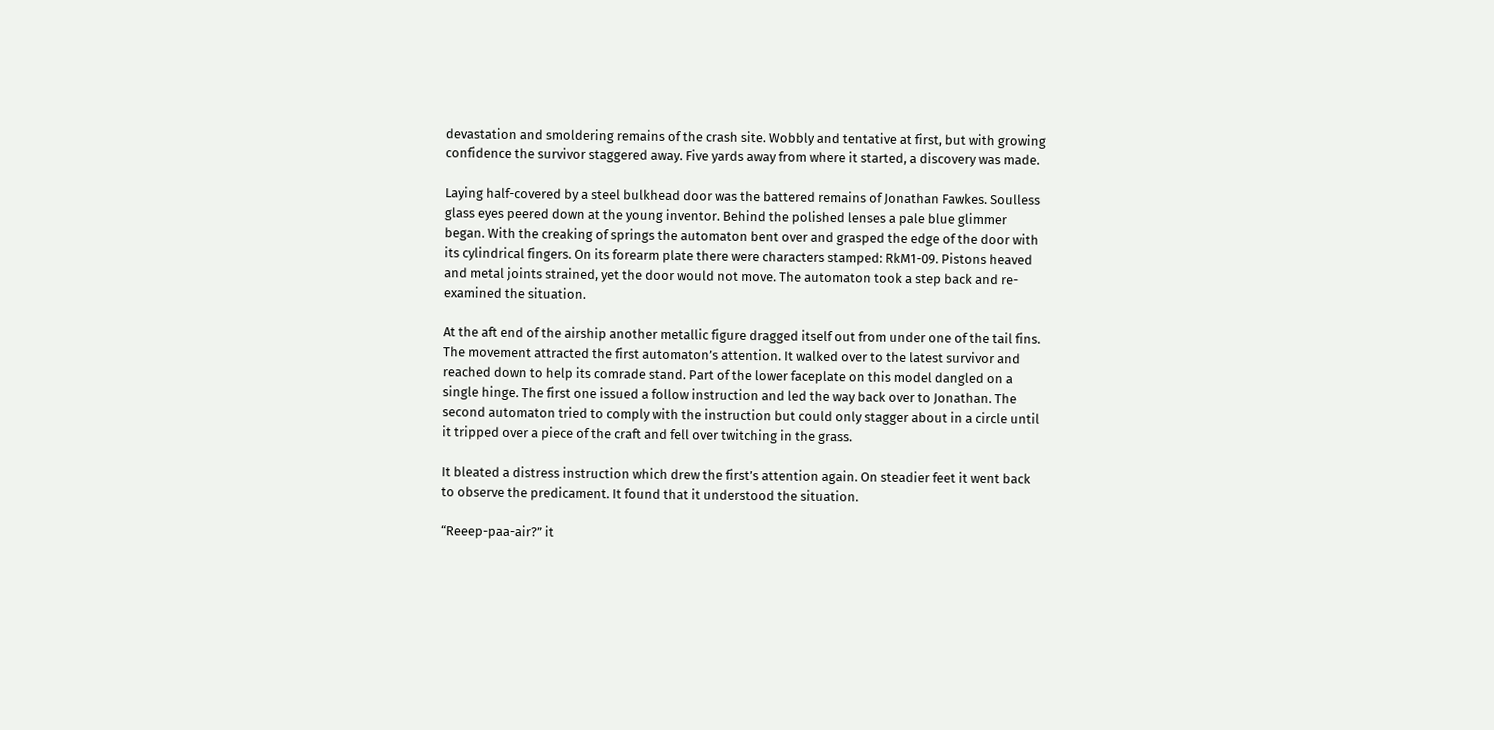devastation and smoldering remains of the crash site. Wobbly and tentative at first, but with growing confidence the survivor staggered away. Five yards away from where it started, a discovery was made.

Laying half-covered by a steel bulkhead door was the battered remains of Jonathan Fawkes. Soulless glass eyes peered down at the young inventor. Behind the polished lenses a pale blue glimmer began. With the creaking of springs the automaton bent over and grasped the edge of the door with its cylindrical fingers. On its forearm plate there were characters stamped: RkM1-09. Pistons heaved and metal joints strained, yet the door would not move. The automaton took a step back and re-examined the situation.

At the aft end of the airship another metallic figure dragged itself out from under one of the tail fins. The movement attracted the first automaton’s attention. It walked over to the latest survivor and reached down to help its comrade stand. Part of the lower faceplate on this model dangled on a single hinge. The first one issued a follow instruction and led the way back over to Jonathan. The second automaton tried to comply with the instruction but could only stagger about in a circle until it tripped over a piece of the craft and fell over twitching in the grass.

It bleated a distress instruction which drew the first’s attention again. On steadier feet it went back to observe the predicament. It found that it understood the situation.

“Reeep-paa-air?” it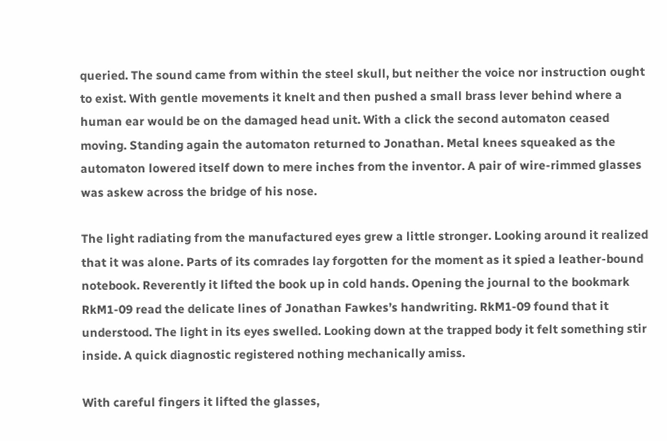queried. The sound came from within the steel skull, but neither the voice nor instruction ought to exist. With gentle movements it knelt and then pushed a small brass lever behind where a human ear would be on the damaged head unit. With a click the second automaton ceased moving. Standing again the automaton returned to Jonathan. Metal knees squeaked as the automaton lowered itself down to mere inches from the inventor. A pair of wire-rimmed glasses was askew across the bridge of his nose.

The light radiating from the manufactured eyes grew a little stronger. Looking around it realized that it was alone. Parts of its comrades lay forgotten for the moment as it spied a leather-bound notebook. Reverently it lifted the book up in cold hands. Opening the journal to the bookmark RkM1-09 read the delicate lines of Jonathan Fawkes’s handwriting. RkM1-09 found that it understood. The light in its eyes swelled. Looking down at the trapped body it felt something stir inside. A quick diagnostic registered nothing mechanically amiss.

With careful fingers it lifted the glasses,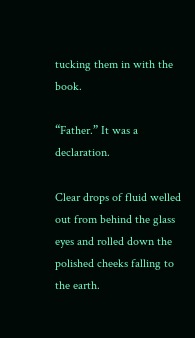tucking them in with the book.

“Father.” It was a declaration.

Clear drops of fluid welled out from behind the glass eyes and rolled down the polished cheeks falling to the earth.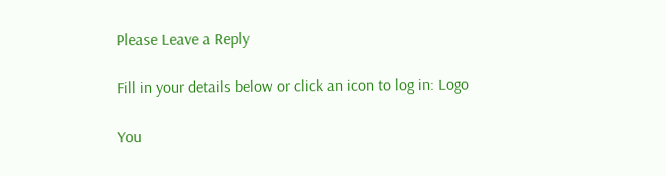Please Leave a Reply

Fill in your details below or click an icon to log in: Logo

You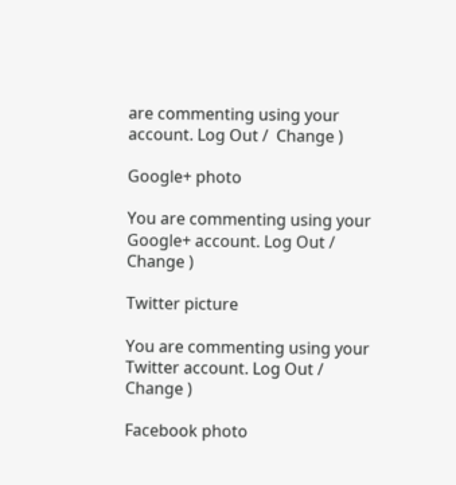are commenting using your account. Log Out /  Change )

Google+ photo

You are commenting using your Google+ account. Log Out /  Change )

Twitter picture

You are commenting using your Twitter account. Log Out /  Change )

Facebook photo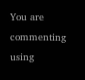You are commenting using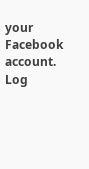your Facebook account. Log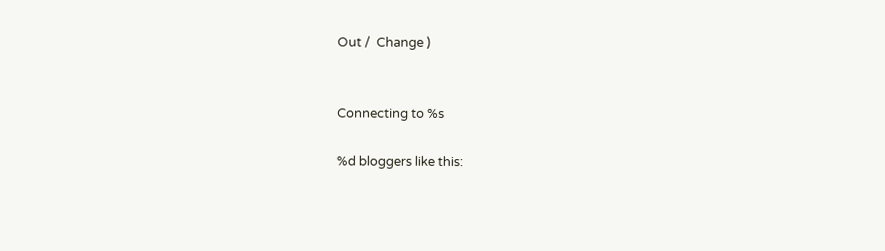Out /  Change )


Connecting to %s

%d bloggers like this: